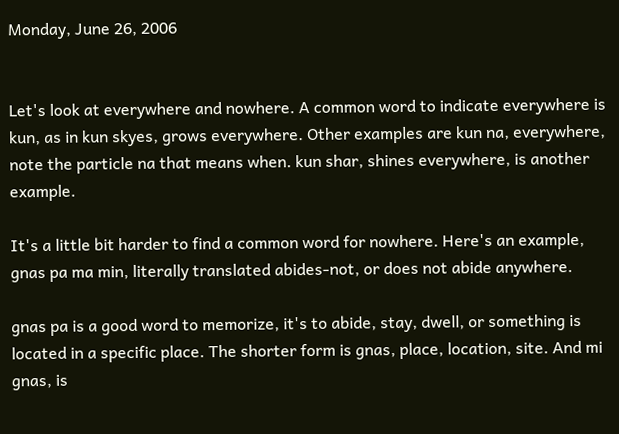Monday, June 26, 2006


Let's look at everywhere and nowhere. A common word to indicate everywhere is kun, as in kun skyes, grows everywhere. Other examples are kun na, everywhere, note the particle na that means when. kun shar, shines everywhere, is another example.

It's a little bit harder to find a common word for nowhere. Here's an example, gnas pa ma min, literally translated abides-not, or does not abide anywhere.

gnas pa is a good word to memorize, it's to abide, stay, dwell, or something is located in a specific place. The shorter form is gnas, place, location, site. And mi gnas, is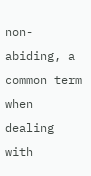non-abiding, a common term when dealing with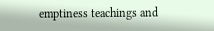emptiness teachings and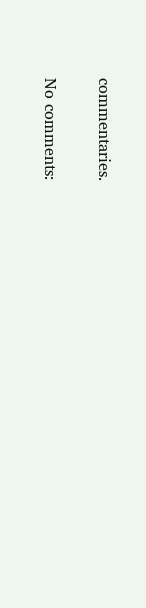commentaries.

No comments: